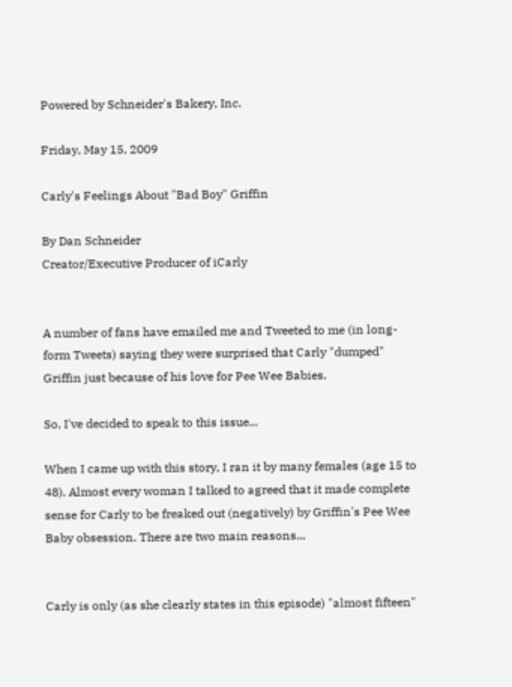Powered by Schneider's Bakery, Inc.

Friday, May 15, 2009

Carly's Feelings About "Bad Boy" Griffin

By Dan Schneider
Creator/Executive Producer of iCarly


A number of fans have emailed me and Tweeted to me (in long-form Tweets) saying they were surprised that Carly "dumped" Griffin just because of his love for Pee Wee Babies.

So, I've decided to speak to this issue...

When I came up with this story, I ran it by many females (age 15 to 48). Almost every woman I talked to agreed that it made complete sense for Carly to be freaked out (negatively) by Griffin's Pee Wee Baby obsession. There are two main reasons...


Carly is only (as she clearly states in this episode) "almost fifteen"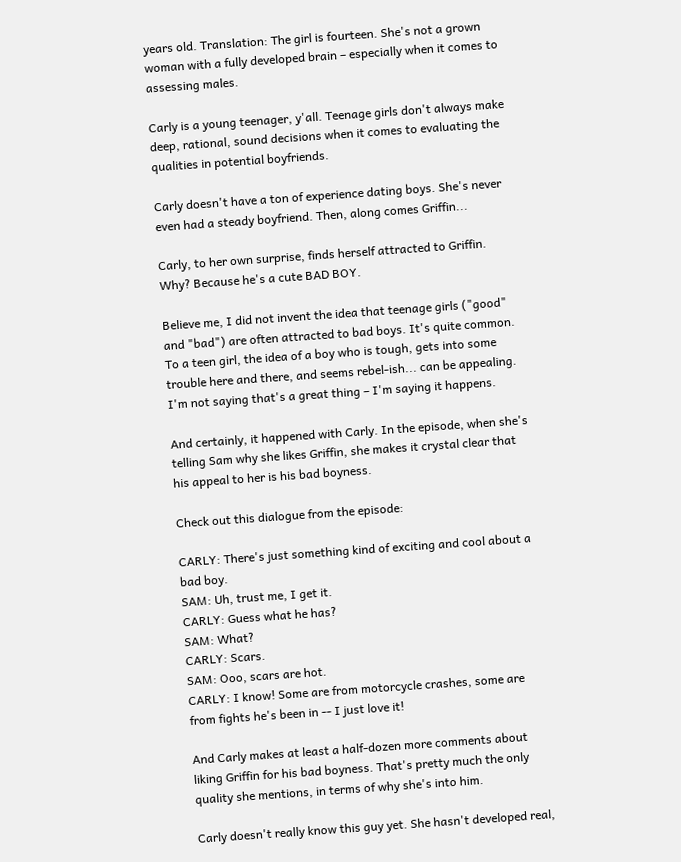years old. Translation: The girl is fourteen. She's not a grown woman with a fully developed brain – especially when it comes to assessing males.

Carly is a young teenager, y'all. Teenage girls don't always make deep, rational, sound decisions when it comes to evaluating the qualities in potential boyfriends.

Carly doesn't have a ton of experience dating boys. She's never even had a steady boyfriend. Then, along comes Griffin...

Carly, to her own surprise, finds herself attracted to Griffin. Why? Because he's a cute BAD BOY.

Believe me, I did not invent the idea that teenage girls ("good" and "bad") are often attracted to bad boys. It's quite common. To a teen girl, the idea of a boy who is tough, gets into some trouble here and there, and seems rebel-ish... can be appealing. I'm not saying that's a great thing – I'm saying it happens.

And certainly, it happened with Carly. In the episode, when she's telling Sam why she likes Griffin, she makes it crystal clear that his appeal to her is his bad boyness.

Check out this dialogue from the episode:

CARLY: There's just something kind of exciting and cool about a bad boy.
SAM: Uh, trust me, I get it.
CARLY: Guess what he has?
SAM: What?
CARLY: Scars.
SAM: Ooo, scars are hot.
CARLY: I know! Some are from motorcycle crashes, some are from fights he's been in -- I just love it!

And Carly makes at least a half-dozen more comments about liking Griffin for his bad boyness. That's pretty much the only quality she mentions, in terms of why she's into him.

Carly doesn't really know this guy yet. She hasn't developed real,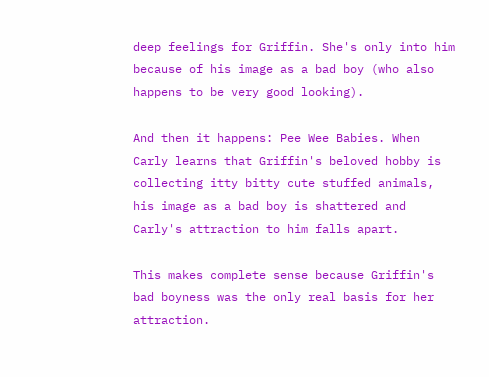deep feelings for Griffin. She's only into him because of his image as a bad boy (who also happens to be very good looking).

And then it happens: Pee Wee Babies. When Carly learns that Griffin's beloved hobby is collecting itty bitty cute stuffed animals, his image as a bad boy is shattered and Carly's attraction to him falls apart.

This makes complete sense because Griffin's bad boyness was the only real basis for her attraction.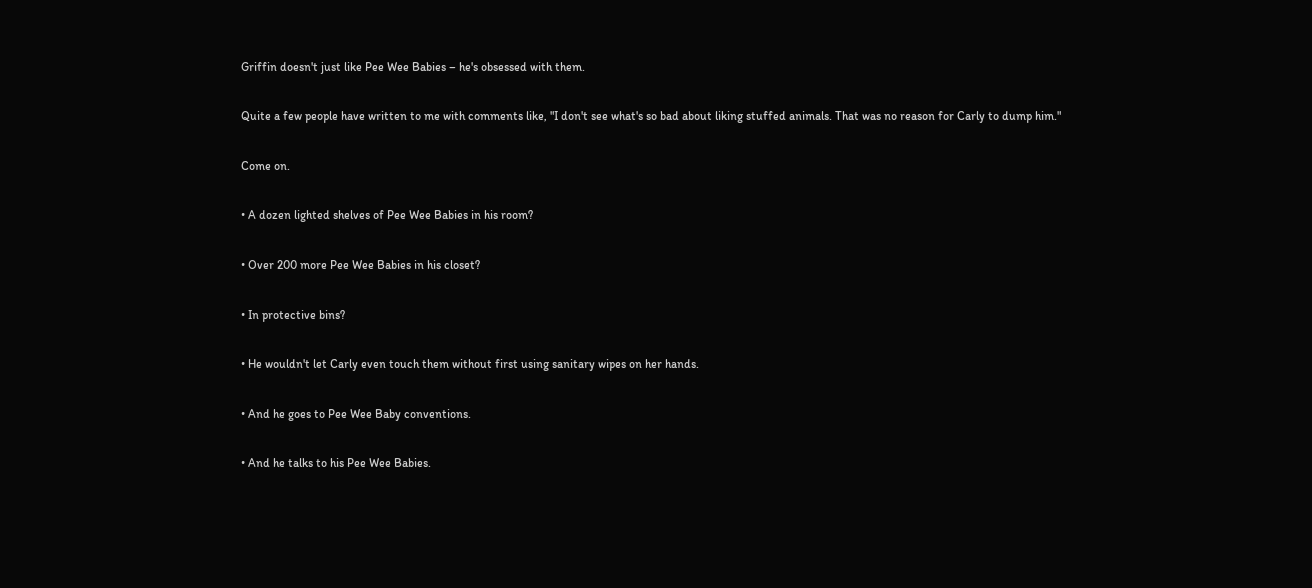Griffin doesn't just like Pee Wee Babies – he's obsessed with them.

Quite a few people have written to me with comments like, "I don't see what's so bad about liking stuffed animals. That was no reason for Carly to dump him."

Come on.

• A dozen lighted shelves of Pee Wee Babies in his room?

• Over 200 more Pee Wee Babies in his closet?

• In protective bins?

• He wouldn't let Carly even touch them without first using sanitary wipes on her hands.

• And he goes to Pee Wee Baby conventions.

• And he talks to his Pee Wee Babies.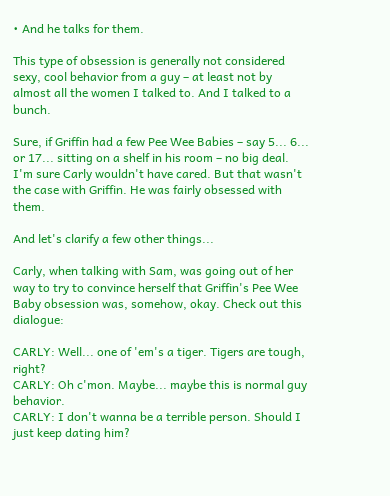• And he talks for them.

This type of obsession is generally not considered sexy, cool behavior from a guy – at least not by almost all the women I talked to. And I talked to a bunch.

Sure, if Griffin had a few Pee Wee Babies – say 5... 6... or 17... sitting on a shelf in his room – no big deal. I'm sure Carly wouldn't have cared. But that wasn't the case with Griffin. He was fairly obsessed with them.

And let's clarify a few other things...

Carly, when talking with Sam, was going out of her way to try to convince herself that Griffin's Pee Wee Baby obsession was, somehow, okay. Check out this dialogue:

CARLY: Well... one of 'em's a tiger. Tigers are tough, right?
CARLY: Oh c'mon. Maybe... maybe this is normal guy behavior.
CARLY: I don't wanna be a terrible person. Should I just keep dating him?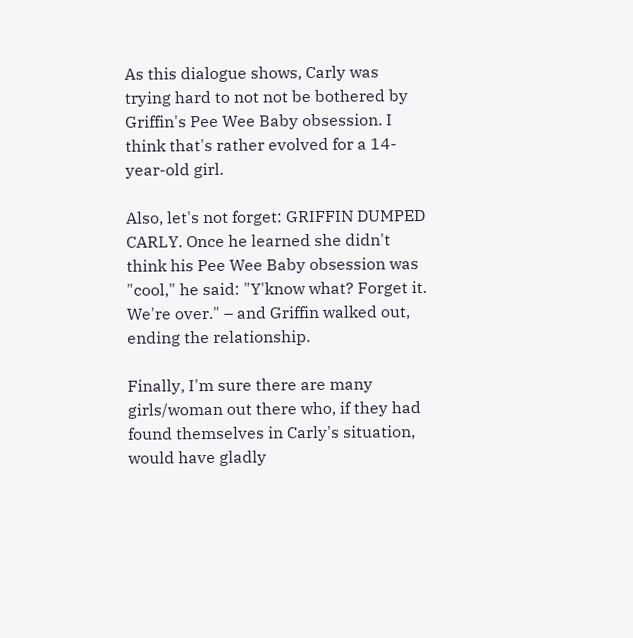As this dialogue shows, Carly was trying hard to not not be bothered by Griffin's Pee Wee Baby obsession. I think that's rather evolved for a 14-year-old girl.

Also, let's not forget: GRIFFIN DUMPED CARLY. Once he learned she didn't think his Pee Wee Baby obsession was "cool," he said: "Y'know what? Forget it. We're over." – and Griffin walked out, ending the relationship.

Finally, I'm sure there are many girls/woman out there who, if they had found themselves in Carly's situation, would have gladly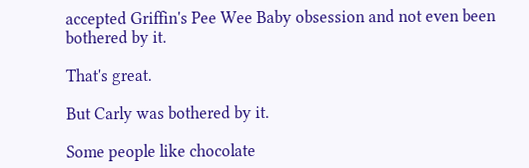accepted Griffin's Pee Wee Baby obsession and not even been bothered by it.

That's great.

But Carly was bothered by it.

Some people like chocolate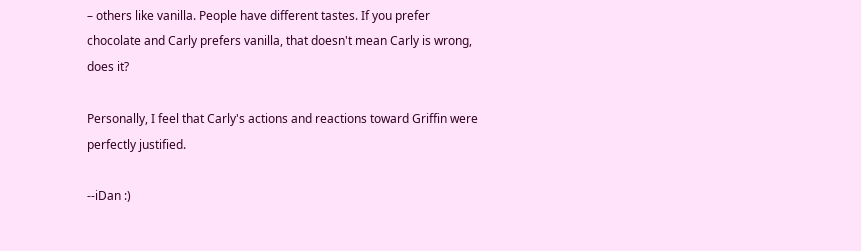– others like vanilla. People have different tastes. If you prefer chocolate and Carly prefers vanilla, that doesn't mean Carly is wrong, does it?

Personally, I feel that Carly's actions and reactions toward Griffin were perfectly justified.

--iDan :)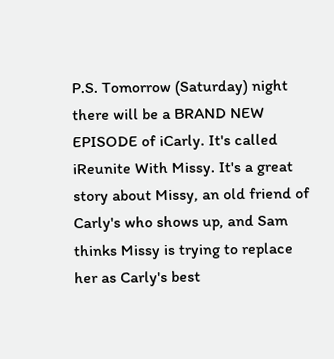P.S. Tomorrow (Saturday) night there will be a BRAND NEW EPISODE of iCarly. It's called iReunite With Missy. It's a great story about Missy, an old friend of Carly's who shows up, and Sam thinks Missy is trying to replace her as Carly's best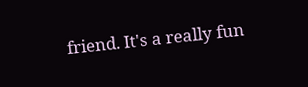friend. It's a really fun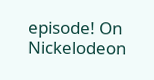episode! On Nickelodeon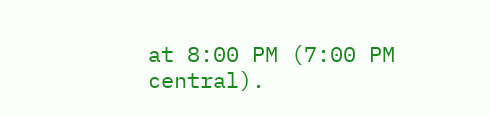at 8:00 PM (7:00 PM central).